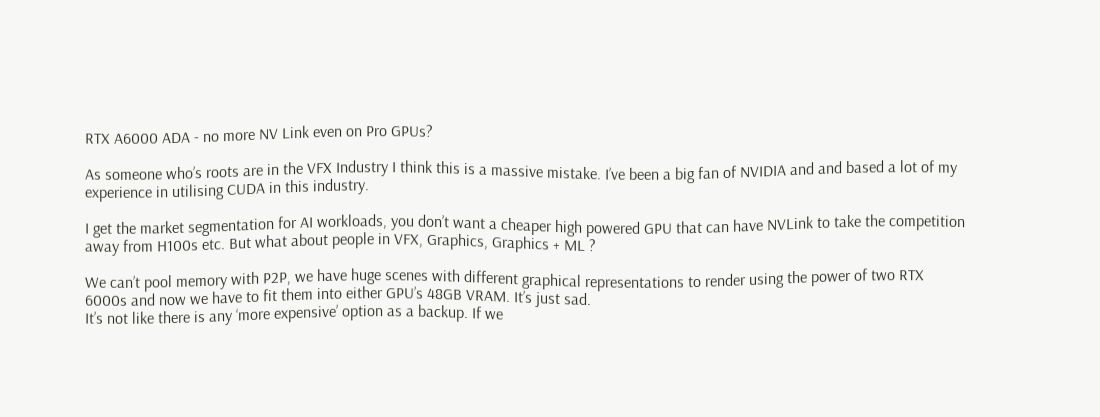RTX A6000 ADA - no more NV Link even on Pro GPUs?

As someone who’s roots are in the VFX Industry I think this is a massive mistake. I’ve been a big fan of NVIDIA and and based a lot of my experience in utilising CUDA in this industry.

I get the market segmentation for AI workloads, you don’t want a cheaper high powered GPU that can have NVLink to take the competition away from H100s etc. But what about people in VFX, Graphics, Graphics + ML ?

We can’t pool memory with P2P, we have huge scenes with different graphical representations to render using the power of two RTX 6000s and now we have to fit them into either GPU’s 48GB VRAM. It’s just sad.
It’s not like there is any ‘more expensive’ option as a backup. If we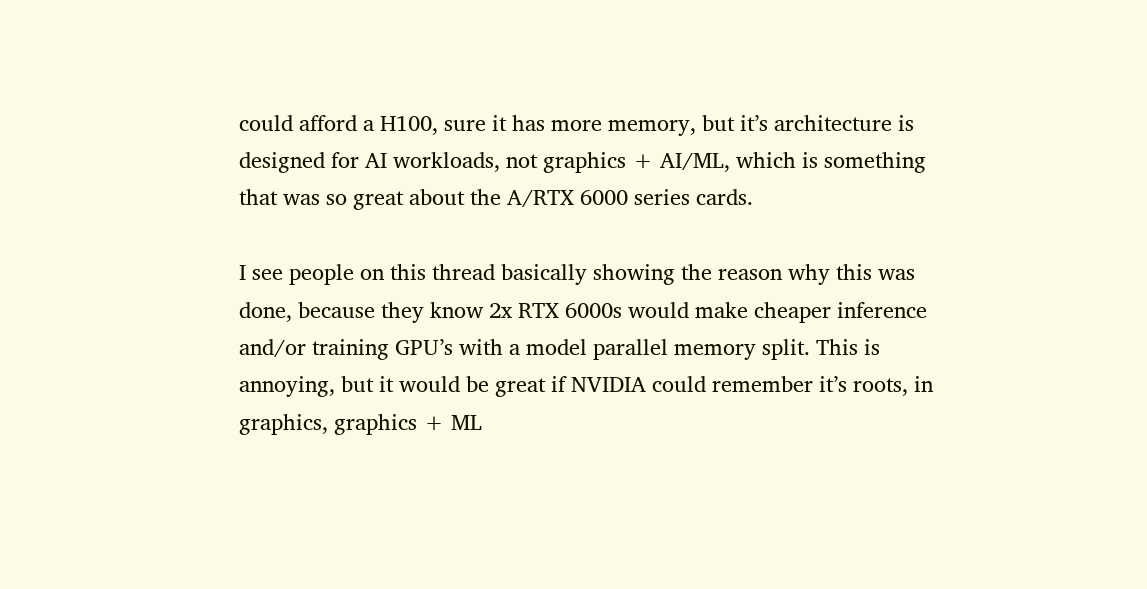could afford a H100, sure it has more memory, but it’s architecture is designed for AI workloads, not graphics + AI/ML, which is something that was so great about the A/RTX 6000 series cards.

I see people on this thread basically showing the reason why this was done, because they know 2x RTX 6000s would make cheaper inference and/or training GPU’s with a model parallel memory split. This is annoying, but it would be great if NVIDIA could remember it’s roots, in graphics, graphics + ML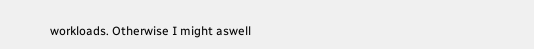workloads. Otherwise I might aswell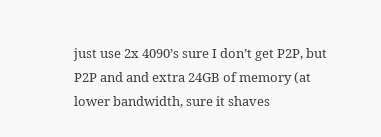just use 2x 4090’s sure I don’t get P2P, but P2P and and extra 24GB of memory (at lower bandwidth, sure it shaves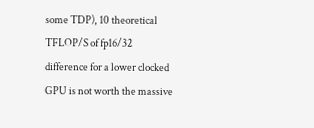some TDP), 10 theoretical TFLOP/S of fp16/32 difference for a lower clocked GPU is not worth the massive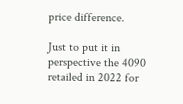price difference.

Just to put it in perspective the 4090 retailed in 2022 for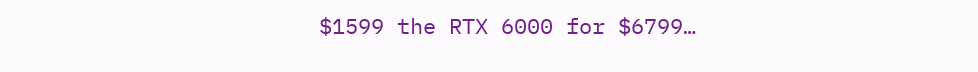$1599 the RTX 6000 for $6799…